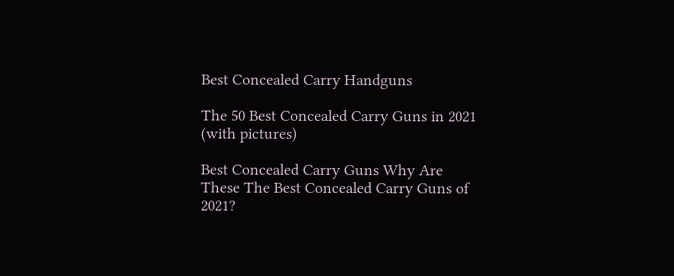Best Concealed Carry Handguns

The 50 Best Concealed Carry Guns in 2021 (with pictures)

Best Concealed Carry Guns Why Are These The Best Concealed Carry Guns of 2021?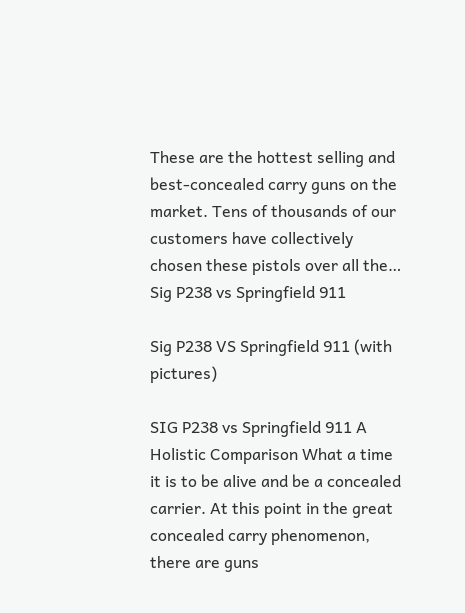These are the hottest selling and best-concealed carry guns on the market. Tens of thousands of our customers have collectively chosen these pistols over all the…
Sig P238 vs Springfield 911

Sig P238 VS Springfield 911 (with pictures)

SIG P238 vs Springfield 911 A Holistic Comparison What a time it is to be alive and be a concealed carrier. At this point in the great concealed carry phenomenon, there are guns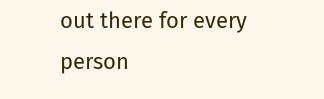out there for every person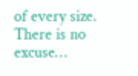of every size. There is no excuse…